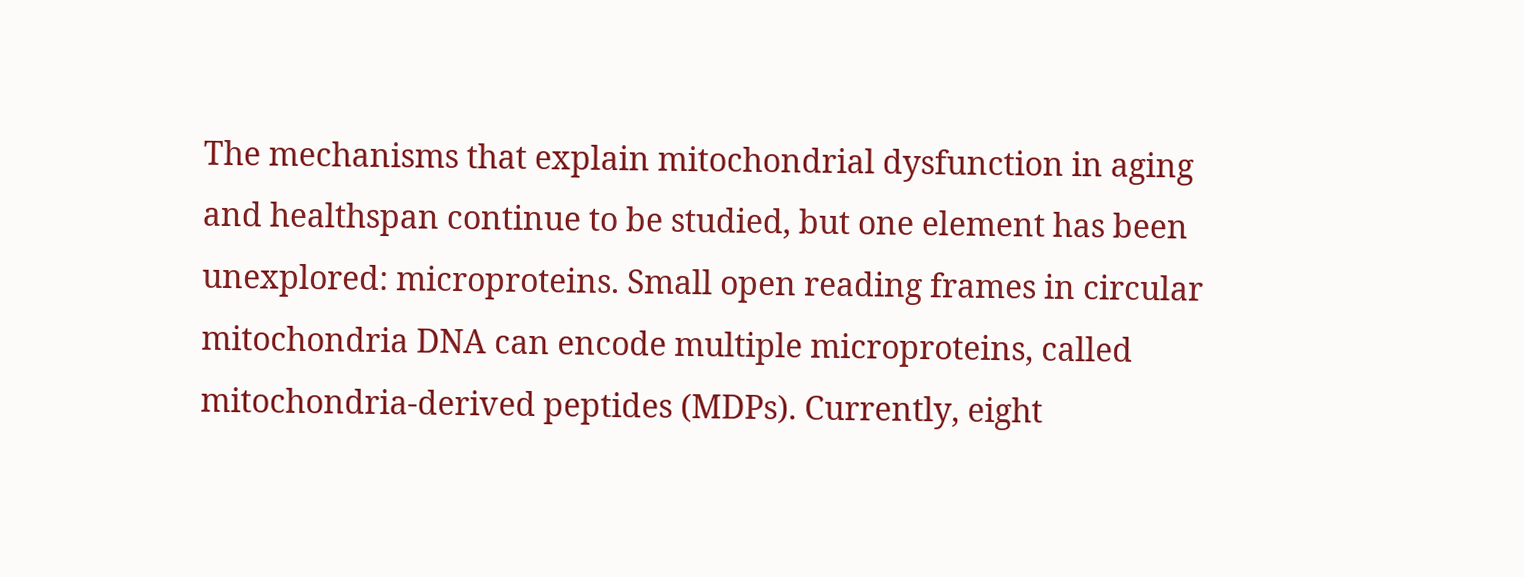The mechanisms that explain mitochondrial dysfunction in aging and healthspan continue to be studied, but one element has been unexplored: microproteins. Small open reading frames in circular mitochondria DNA can encode multiple microproteins, called mitochondria-derived peptides (MDPs). Currently, eight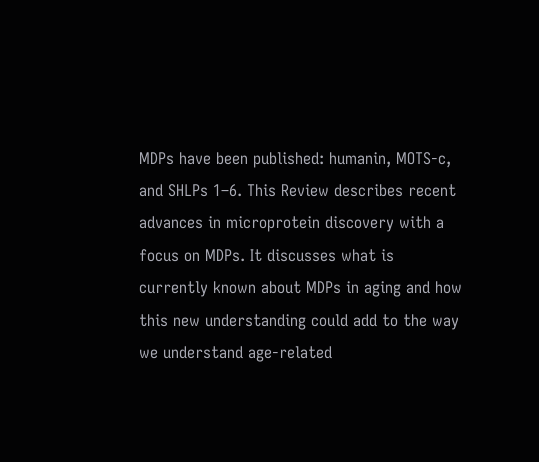MDPs have been published: humanin, MOTS-c, and SHLPs 1–6. This Review describes recent advances in microprotein discovery with a focus on MDPs. It discusses what is currently known about MDPs in aging and how this new understanding could add to the way we understand age-related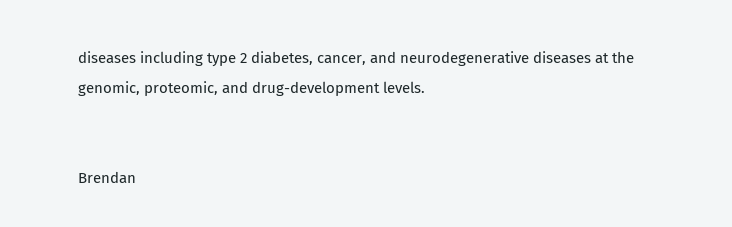diseases including type 2 diabetes, cancer, and neurodegenerative diseases at the genomic, proteomic, and drug-development levels.


Brendan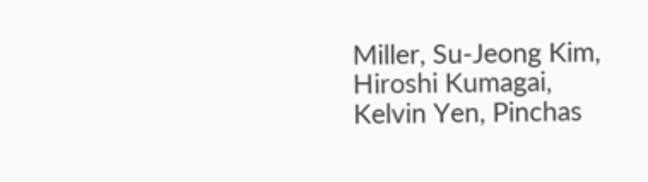Miller, Su-Jeong Kim, Hiroshi Kumagai, Kelvin Yen, Pinchas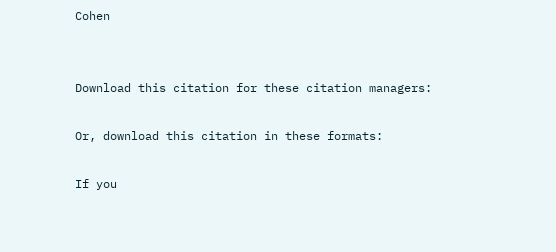Cohen


Download this citation for these citation managers:

Or, download this citation in these formats:

If you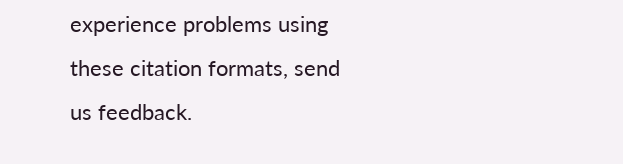experience problems using these citation formats, send us feedback.